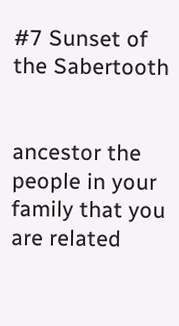#7 Sunset of the Sabertooth


ancestor the people in your family that you are related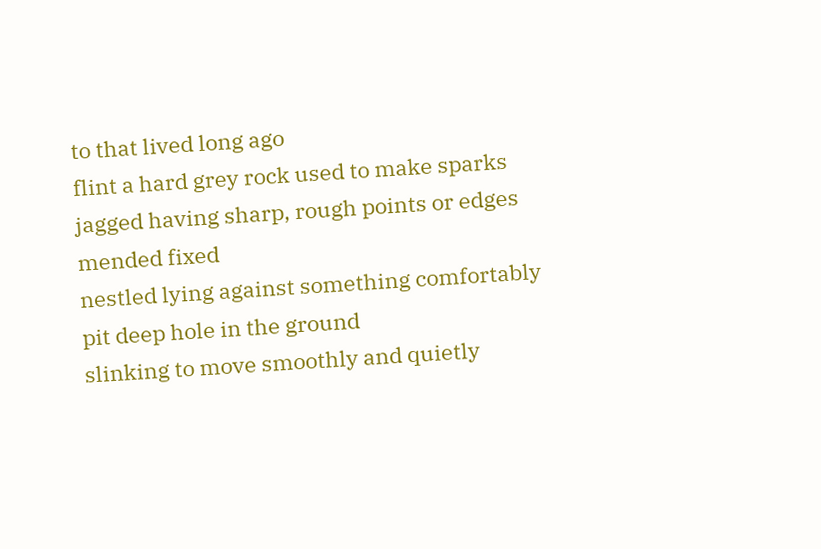to that lived long ago
flint a hard grey rock used to make sparks
jagged having sharp, rough points or edges
mended fixed
nestled lying against something comfortably
pit deep hole in the ground
slinking to move smoothly and quietly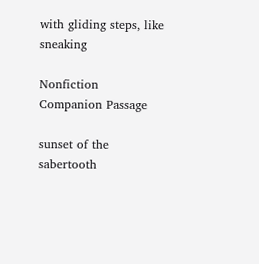with gliding steps, like sneaking

Nonfiction Companion Passage

sunset of the sabertooth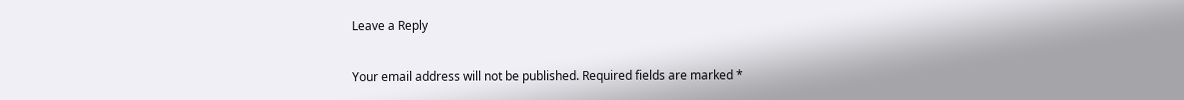Leave a Reply

Your email address will not be published. Required fields are marked *